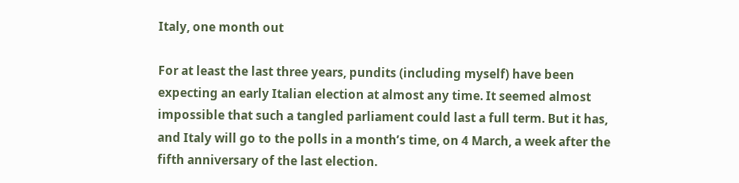Italy, one month out

For at least the last three years, pundits (including myself) have been expecting an early Italian election at almost any time. It seemed almost impossible that such a tangled parliament could last a full term. But it has, and Italy will go to the polls in a month’s time, on 4 March, a week after the fifth anniversary of the last election.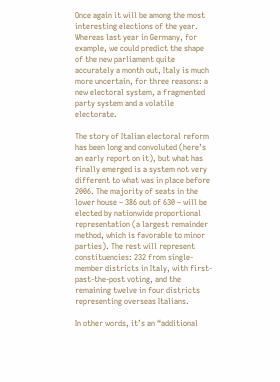Once again it will be among the most interesting elections of the year. Whereas last year in Germany, for example, we could predict the shape of the new parliament quite accurately a month out, Italy is much more uncertain, for three reasons: a new electoral system, a fragmented party system and a volatile electorate.

The story of Italian electoral reform has been long and convoluted (here’s an early report on it), but what has finally emerged is a system not very different to what was in place before 2006. The majority of seats in the lower house – 386 out of 630 – will be elected by nationwide proportional representation (a largest remainder method, which is favorable to minor parties). The rest will represent constituencies: 232 from single-member districts in Italy, with first-past-the-post voting, and the remaining twelve in four districts representing overseas Italians.

In other words, it’s an “additional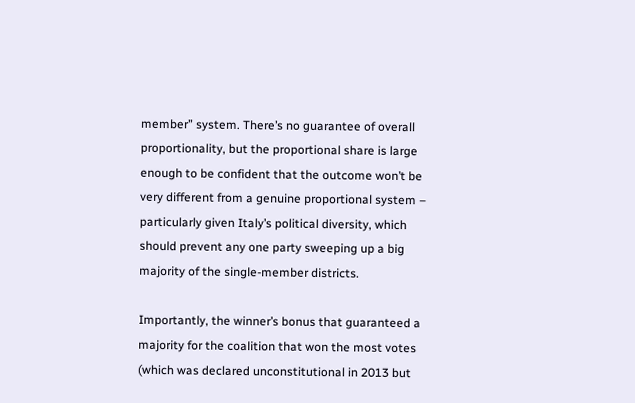member” system. There’s no guarantee of overall proportionality, but the proportional share is large enough to be confident that the outcome won’t be very different from a genuine proportional system – particularly given Italy’s political diversity, which should prevent any one party sweeping up a big majority of the single-member districts.

Importantly, the winner’s bonus that guaranteed a majority for the coalition that won the most votes (which was declared unconstitutional in 2013 but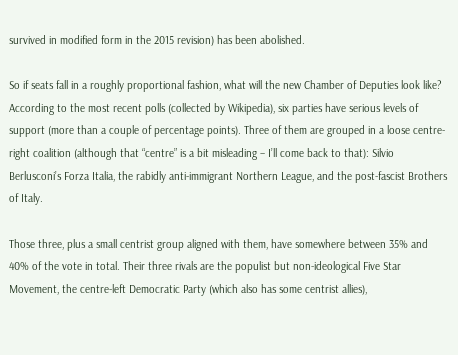survived in modified form in the 2015 revision) has been abolished.

So if seats fall in a roughly proportional fashion, what will the new Chamber of Deputies look like? According to the most recent polls (collected by Wikipedia), six parties have serious levels of support (more than a couple of percentage points). Three of them are grouped in a loose centre-right coalition (although that “centre” is a bit misleading – I’ll come back to that): Silvio Berlusconi’s Forza Italia, the rabidly anti-immigrant Northern League, and the post-fascist Brothers of Italy.

Those three, plus a small centrist group aligned with them, have somewhere between 35% and 40% of the vote in total. Their three rivals are the populist but non-ideological Five Star Movement, the centre-left Democratic Party (which also has some centrist allies),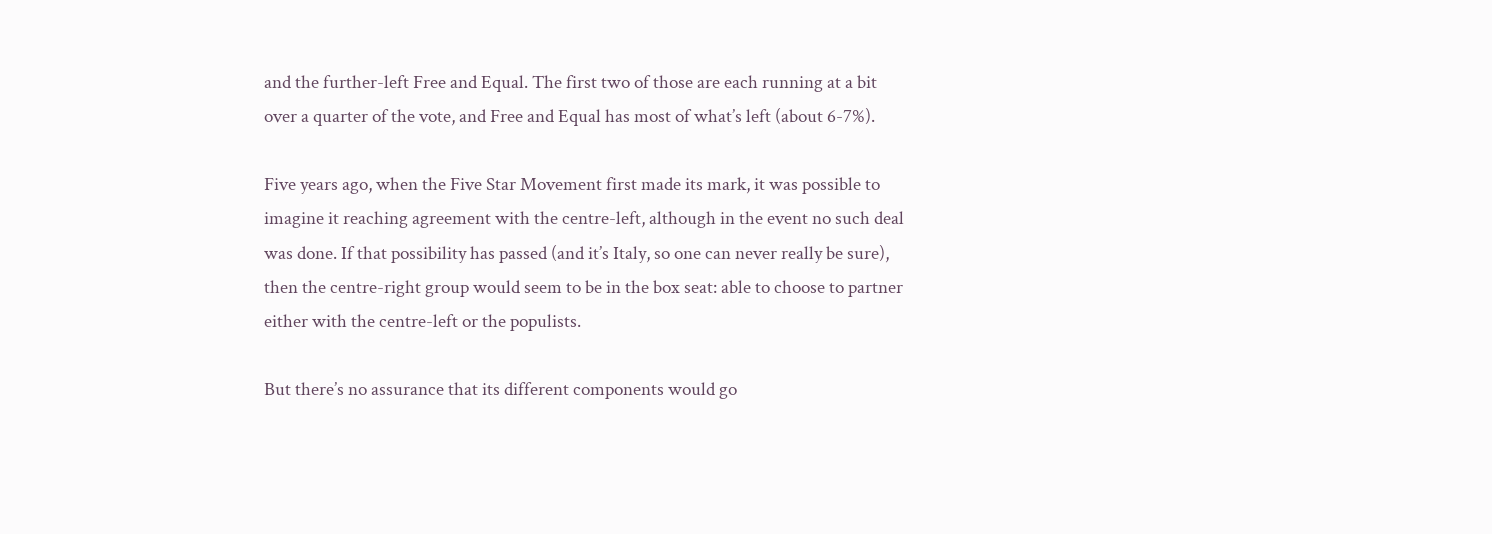and the further-left Free and Equal. The first two of those are each running at a bit over a quarter of the vote, and Free and Equal has most of what’s left (about 6-7%).

Five years ago, when the Five Star Movement first made its mark, it was possible to imagine it reaching agreement with the centre-left, although in the event no such deal was done. If that possibility has passed (and it’s Italy, so one can never really be sure), then the centre-right group would seem to be in the box seat: able to choose to partner either with the centre-left or the populists.

But there’s no assurance that its different components would go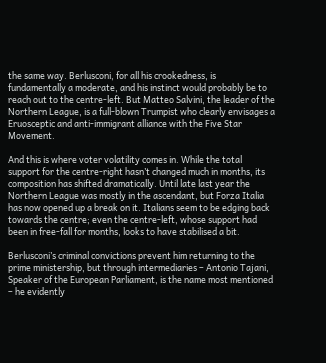the same way. Berlusconi, for all his crookedness, is fundamentally a moderate, and his instinct would probably be to reach out to the centre-left. But Matteo Salvini, the leader of the Northern League, is a full-blown Trumpist who clearly envisages a Eruosceptic and anti-immigrant alliance with the Five Star Movement.

And this is where voter volatility comes in. While the total support for the centre-right hasn’t changed much in months, its composition has shifted dramatically. Until late last year the Northern League was mostly in the ascendant, but Forza Italia has now opened up a break on it. Italians seem to be edging back towards the centre; even the centre-left, whose support had been in free-fall for months, looks to have stabilised a bit.

Berlusconi’s criminal convictions prevent him returning to the prime ministership, but through intermediaries – Antonio Tajani, Speaker of the European Parliament, is the name most mentioned – he evidently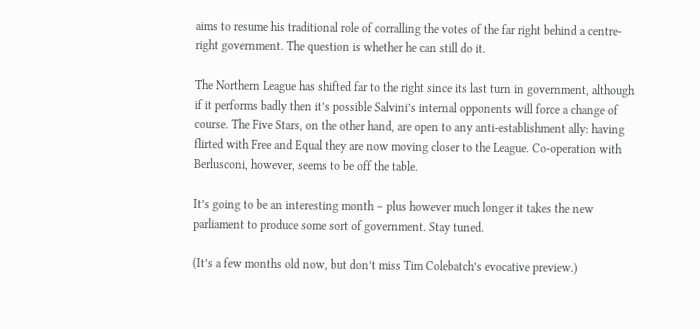aims to resume his traditional role of corralling the votes of the far right behind a centre-right government. The question is whether he can still do it.

The Northern League has shifted far to the right since its last turn in government, although if it performs badly then it’s possible Salvini’s internal opponents will force a change of course. The Five Stars, on the other hand, are open to any anti-establishment ally: having flirted with Free and Equal they are now moving closer to the League. Co-operation with Berlusconi, however, seems to be off the table.

It’s going to be an interesting month – plus however much longer it takes the new parliament to produce some sort of government. Stay tuned.

(It’s a few months old now, but don’t miss Tim Colebatch’s evocative preview.)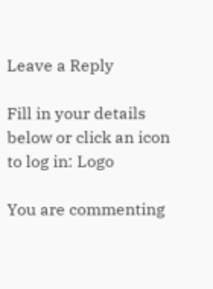Leave a Reply

Fill in your details below or click an icon to log in: Logo

You are commenting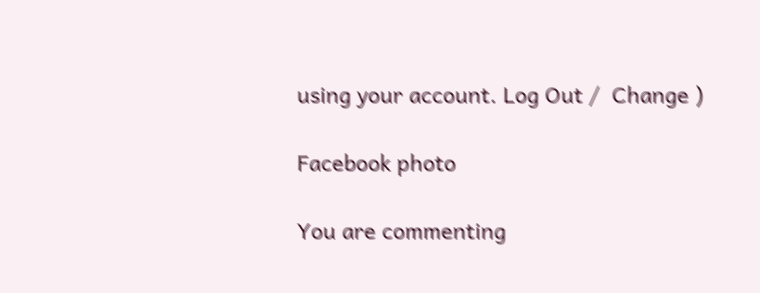using your account. Log Out /  Change )

Facebook photo

You are commenting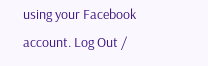using your Facebook account. Log Out /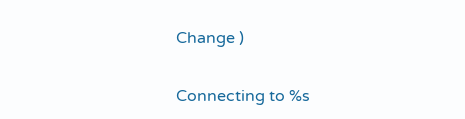Change )

Connecting to %s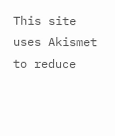This site uses Akismet to reduce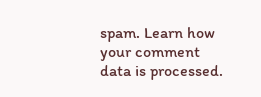spam. Learn how your comment data is processed.